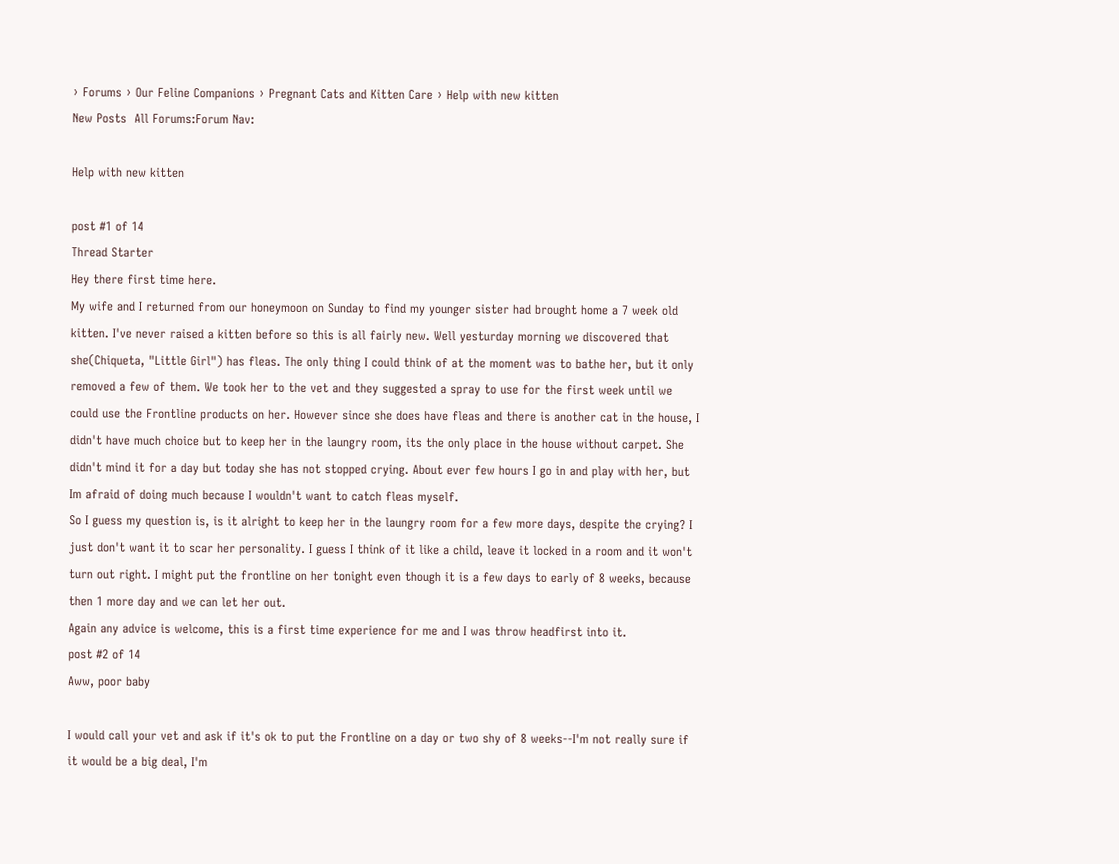› Forums › Our Feline Companions › Pregnant Cats and Kitten Care › Help with new kitten
New Posts  All Forums:Forum Nav:

Help with new kitten

post #1 of 14
Thread Starter
Hey there first time here.
My wife and I returned from our honeymoon on Sunday to find my younger sister had brought home a 7 week old kitten. I've never raised a kitten before so this is all fairly new. Well yesturday morning we discovered that she(Chiqueta, "Little Girl") has fleas. The only thing I could think of at the moment was to bathe her, but it only removed a few of them. We took her to the vet and they suggested a spray to use for the first week until we could use the Frontline products on her. However since she does have fleas and there is another cat in the house, I didn't have much choice but to keep her in the laungry room, its the only place in the house without carpet. She didn't mind it for a day but today she has not stopped crying. About ever few hours I go in and play with her, but Im afraid of doing much because I wouldn't want to catch fleas myself.
So I guess my question is, is it alright to keep her in the laungry room for a few more days, despite the crying? I just don't want it to scar her personality. I guess I think of it like a child, leave it locked in a room and it won't turn out right. I might put the frontline on her tonight even though it is a few days to early of 8 weeks, because then 1 more day and we can let her out.
Again any advice is welcome, this is a first time experience for me and I was throw headfirst into it.
post #2 of 14
Aww, poor baby

I would call your vet and ask if it's ok to put the Frontline on a day or two shy of 8 weeks--I'm not really sure if it would be a big deal, I'm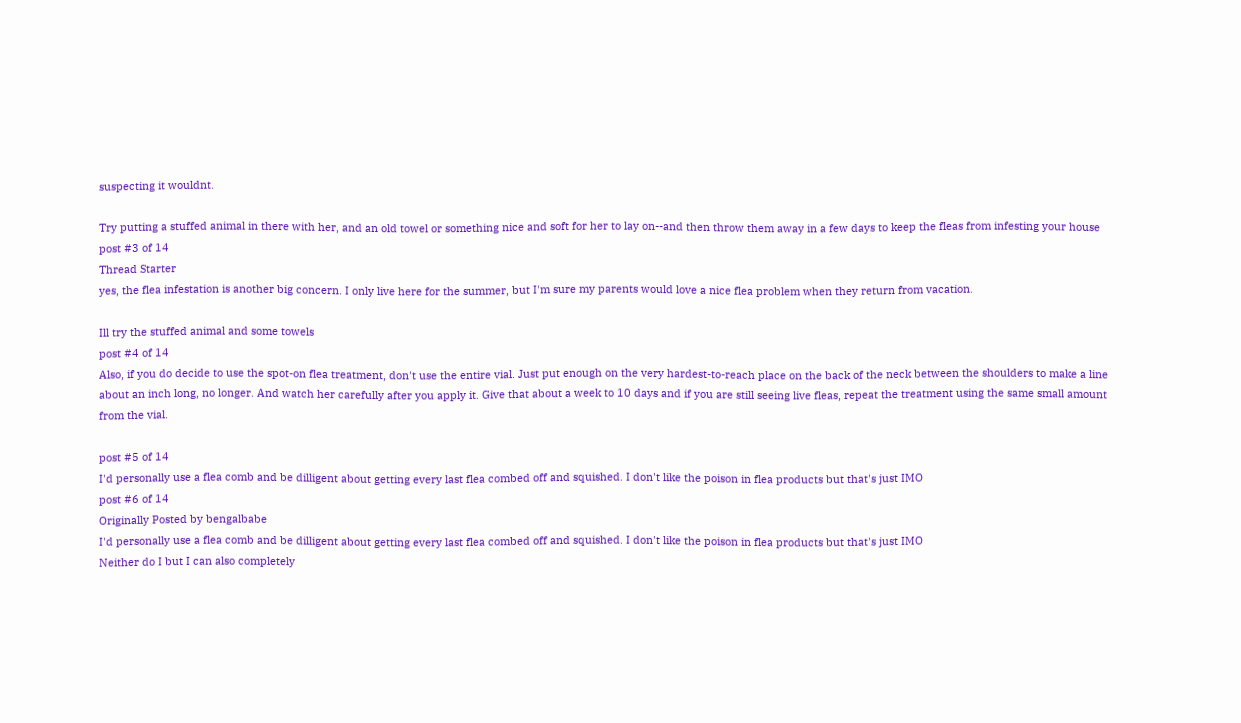suspecting it wouldnt.

Try putting a stuffed animal in there with her, and an old towel or something nice and soft for her to lay on--and then throw them away in a few days to keep the fleas from infesting your house
post #3 of 14
Thread Starter
yes, the flea infestation is another big concern. I only live here for the summer, but I'm sure my parents would love a nice flea problem when they return from vacation.

Ill try the stuffed animal and some towels
post #4 of 14
Also, if you do decide to use the spot-on flea treatment, don't use the entire vial. Just put enough on the very hardest-to-reach place on the back of the neck between the shoulders to make a line about an inch long, no longer. And watch her carefully after you apply it. Give that about a week to 10 days and if you are still seeing live fleas, repeat the treatment using the same small amount from the vial.

post #5 of 14
I'd personally use a flea comb and be dilligent about getting every last flea combed off and squished. I don't like the poison in flea products but that's just IMO
post #6 of 14
Originally Posted by bengalbabe
I'd personally use a flea comb and be dilligent about getting every last flea combed off and squished. I don't like the poison in flea products but that's just IMO
Neither do I but I can also completely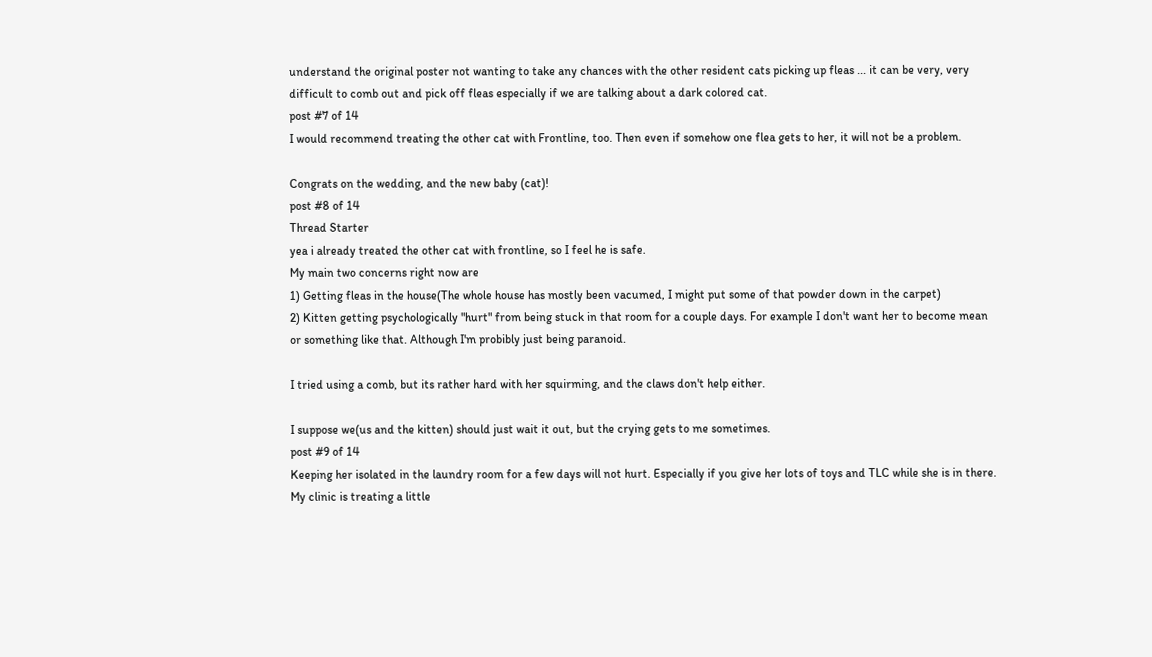understand the original poster not wanting to take any chances with the other resident cats picking up fleas ... it can be very, very difficult to comb out and pick off fleas especially if we are talking about a dark colored cat.
post #7 of 14
I would recommend treating the other cat with Frontline, too. Then even if somehow one flea gets to her, it will not be a problem.

Congrats on the wedding, and the new baby (cat)!
post #8 of 14
Thread Starter
yea i already treated the other cat with frontline, so I feel he is safe.
My main two concerns right now are
1) Getting fleas in the house(The whole house has mostly been vacumed, I might put some of that powder down in the carpet)
2) Kitten getting psychologically "hurt" from being stuck in that room for a couple days. For example I don't want her to become mean or something like that. Although I'm probibly just being paranoid.

I tried using a comb, but its rather hard with her squirming, and the claws don't help either.

I suppose we(us and the kitten) should just wait it out, but the crying gets to me sometimes.
post #9 of 14
Keeping her isolated in the laundry room for a few days will not hurt. Especially if you give her lots of toys and TLC while she is in there. My clinic is treating a little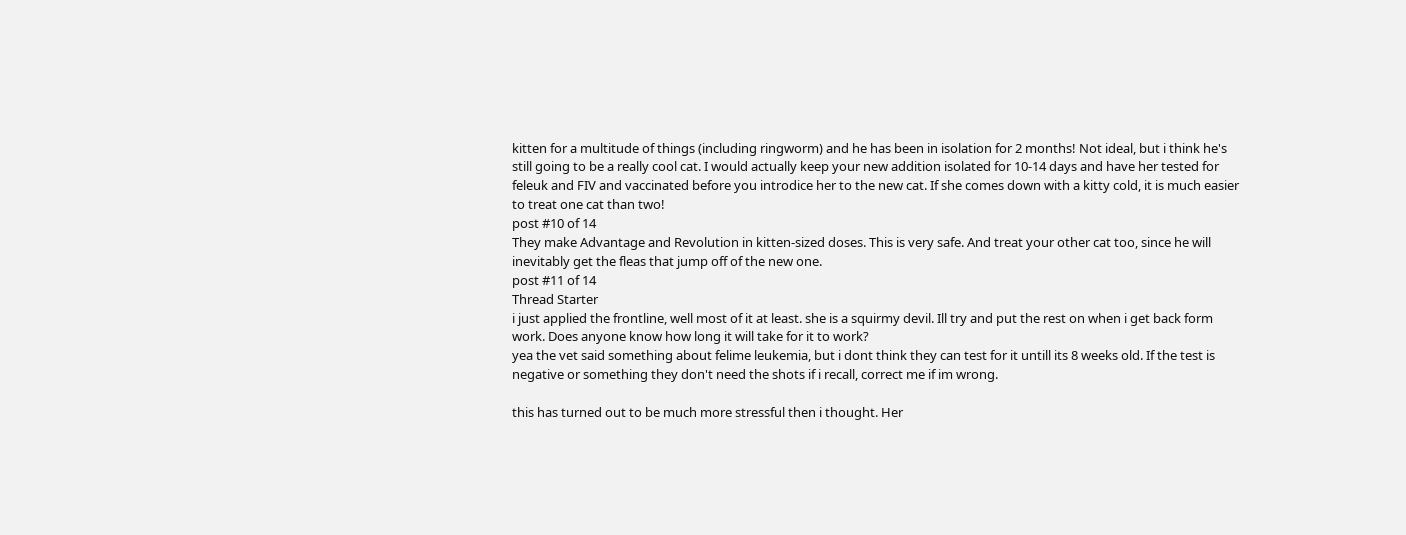kitten for a multitude of things (including ringworm) and he has been in isolation for 2 months! Not ideal, but i think he's still going to be a really cool cat. I would actually keep your new addition isolated for 10-14 days and have her tested for feleuk and FIV and vaccinated before you introdice her to the new cat. If she comes down with a kitty cold, it is much easier to treat one cat than two!
post #10 of 14
They make Advantage and Revolution in kitten-sized doses. This is very safe. And treat your other cat too, since he will inevitably get the fleas that jump off of the new one.
post #11 of 14
Thread Starter
i just applied the frontline, well most of it at least. she is a squirmy devil. Ill try and put the rest on when i get back form work. Does anyone know how long it will take for it to work?
yea the vet said something about felime leukemia, but i dont think they can test for it untill its 8 weeks old. If the test is negative or something they don't need the shots if i recall, correct me if im wrong.

this has turned out to be much more stressful then i thought. Her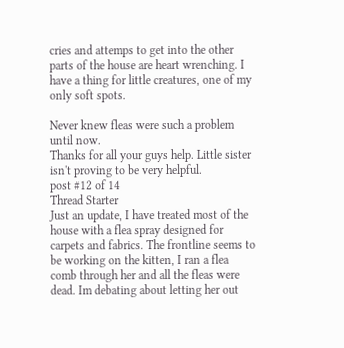cries and attemps to get into the other parts of the house are heart wrenching. I have a thing for little creatures, one of my only soft spots.

Never knew fleas were such a problem until now.
Thanks for all your guys help. Little sister isn't proving to be very helpful.
post #12 of 14
Thread Starter
Just an update, I have treated most of the house with a flea spray designed for carpets and fabrics. The frontline seems to be working on the kitten, I ran a flea comb through her and all the fleas were dead. Im debating about letting her out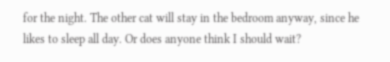for the night. The other cat will stay in the bedroom anyway, since he likes to sleep all day. Or does anyone think I should wait?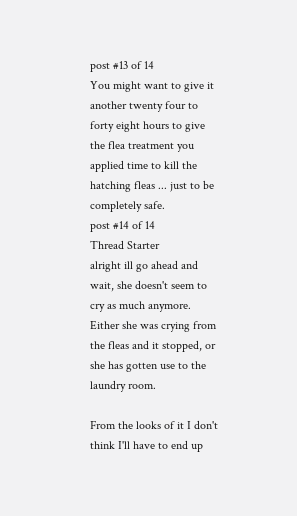post #13 of 14
You might want to give it another twenty four to forty eight hours to give the flea treatment you applied time to kill the hatching fleas ... just to be completely safe.
post #14 of 14
Thread Starter
alright ill go ahead and wait, she doesn't seem to cry as much anymore. Either she was crying from the fleas and it stopped, or she has gotten use to the laundry room.

From the looks of it I don't think I'll have to end up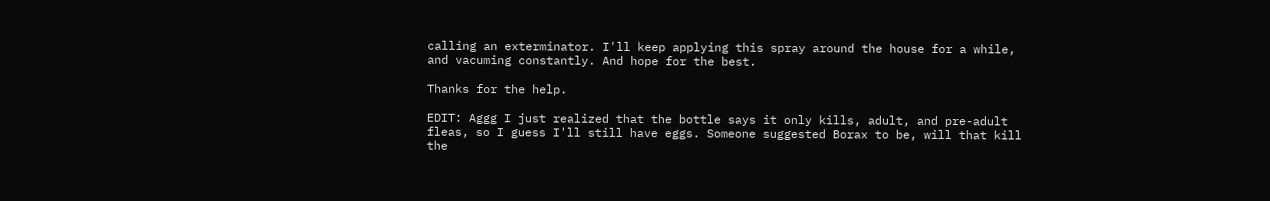calling an exterminator. I'll keep applying this spray around the house for a while, and vacuming constantly. And hope for the best.

Thanks for the help.

EDIT: Aggg I just realized that the bottle says it only kills, adult, and pre-adult fleas, so I guess I'll still have eggs. Someone suggested Borax to be, will that kill the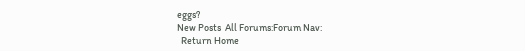eggs?
New Posts  All Forums:Forum Nav:
  Return Home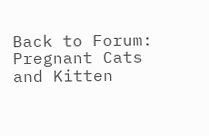Back to Forum: Pregnant Cats and Kitten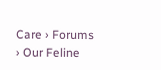Care › Forums › Our Feline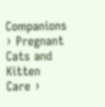Companions › Pregnant Cats and Kitten Care ›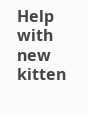Help with new kitten